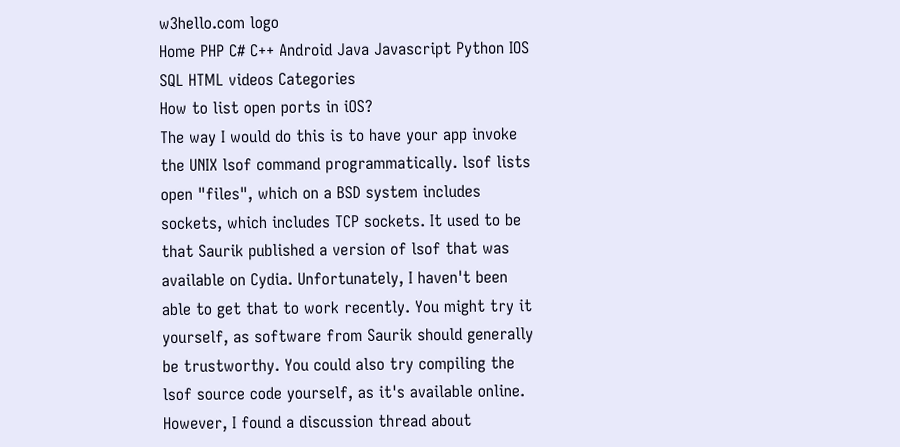w3hello.com logo
Home PHP C# C++ Android Java Javascript Python IOS SQL HTML videos Categories
How to list open ports in iOS?
The way I would do this is to have your app invoke the UNIX lsof command programmatically. lsof lists open "files", which on a BSD system includes sockets, which includes TCP sockets. It used to be that Saurik published a version of lsof that was available on Cydia. Unfortunately, I haven't been able to get that to work recently. You might try it yourself, as software from Saurik should generally be trustworthy. You could also try compiling the lsof source code yourself, as it's available online. However, I found a discussion thread about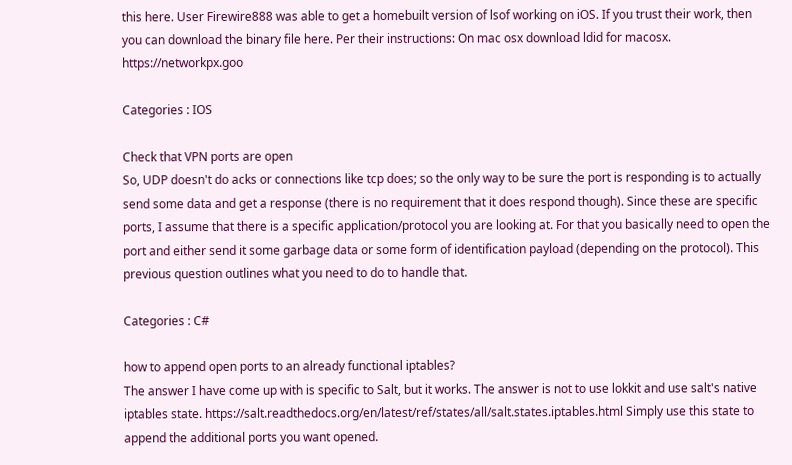this here. User Firewire888 was able to get a homebuilt version of lsof working on iOS. If you trust their work, then you can download the binary file here. Per their instructions: On mac osx download ldid for macosx. https://networkpx.goo

Categories : IOS

Check that VPN ports are open
So, UDP doesn't do acks or connections like tcp does; so the only way to be sure the port is responding is to actually send some data and get a response (there is no requirement that it does respond though). Since these are specific ports, I assume that there is a specific application/protocol you are looking at. For that you basically need to open the port and either send it some garbage data or some form of identification payload (depending on the protocol). This previous question outlines what you need to do to handle that.

Categories : C#

how to append open ports to an already functional iptables?
The answer I have come up with is specific to Salt, but it works. The answer is not to use lokkit and use salt's native iptables state. https://salt.readthedocs.org/en/latest/ref/states/all/salt.states.iptables.html Simply use this state to append the additional ports you want opened.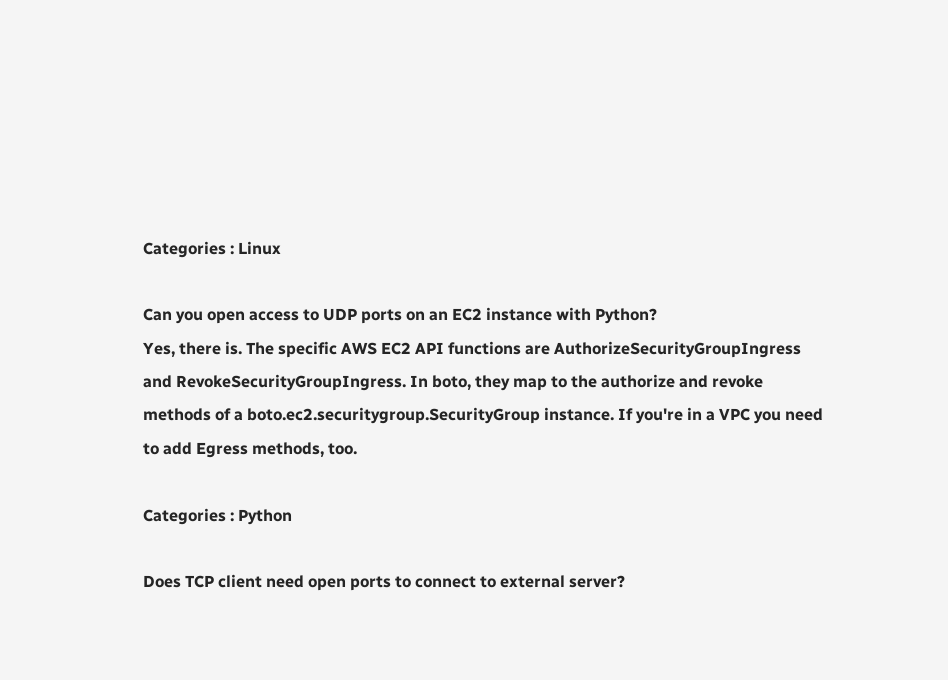Categories : Linux

Can you open access to UDP ports on an EC2 instance with Python?
Yes, there is. The specific AWS EC2 API functions are AuthorizeSecurityGroupIngress and RevokeSecurityGroupIngress. In boto, they map to the authorize and revoke methods of a boto.ec2.securitygroup.SecurityGroup instance. If you're in a VPC you need to add Egress methods, too.

Categories : Python

Does TCP client need open ports to connect to external server?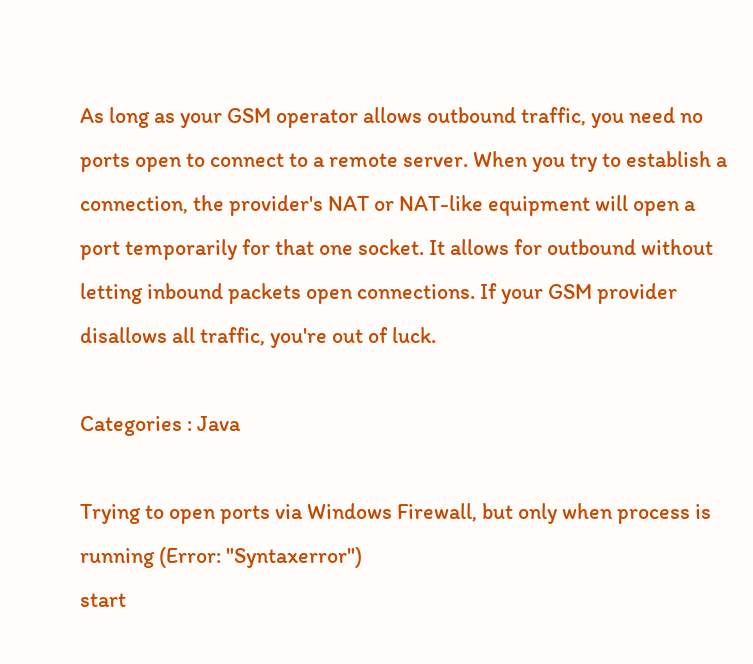As long as your GSM operator allows outbound traffic, you need no ports open to connect to a remote server. When you try to establish a connection, the provider's NAT or NAT-like equipment will open a port temporarily for that one socket. It allows for outbound without letting inbound packets open connections. If your GSM provider disallows all traffic, you're out of luck.

Categories : Java

Trying to open ports via Windows Firewall, but only when process is running (Error: "Syntaxerror")
start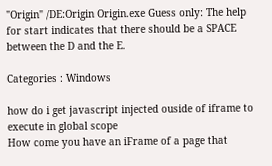"Origin" /DE:Origin Origin.exe Guess only: The help for start indicates that there should be a SPACE between the D and the E.

Categories : Windows

how do i get javascript injected ouside of iframe to execute in global scope
How come you have an iFrame of a page that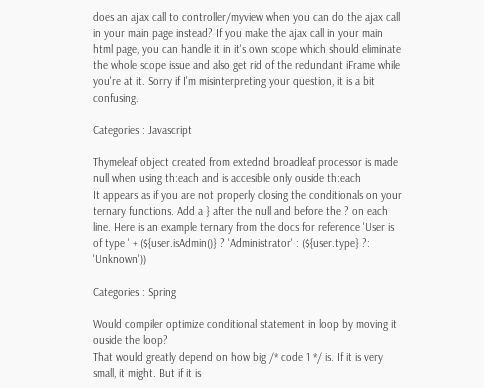does an ajax call to controller/myview when you can do the ajax call in your main page instead? If you make the ajax call in your main html page, you can handle it in it's own scope which should eliminate the whole scope issue and also get rid of the redundant iFrame while you're at it. Sorry if I'm misinterpreting your question, it is a bit confusing.

Categories : Javascript

Thymeleaf object created from extednd broadleaf processor is made null when using th:each and is accesible only ouside th:each
It appears as if you are not properly closing the conditionals on your ternary functions. Add a } after the null and before the ? on each line. Here is an example ternary from the docs for reference 'User is of type ' + (${user.isAdmin()} ? 'Administrator' : (${user.type} ?: 'Unknown'))

Categories : Spring

Would compiler optimize conditional statement in loop by moving it ouside the loop?
That would greatly depend on how big /* code 1 */ is. If it is very small, it might. But if it is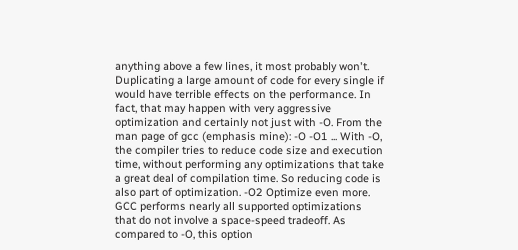anything above a few lines, it most probably won't. Duplicating a large amount of code for every single if would have terrible effects on the performance. In fact, that may happen with very aggressive optimization and certainly not just with -O. From the man page of gcc (emphasis mine): -O -O1 ... With -O, the compiler tries to reduce code size and execution time, without performing any optimizations that take a great deal of compilation time. So reducing code is also part of optimization. -O2 Optimize even more. GCC performs nearly all supported optimizations that do not involve a space-speed tradeoff. As compared to -O, this option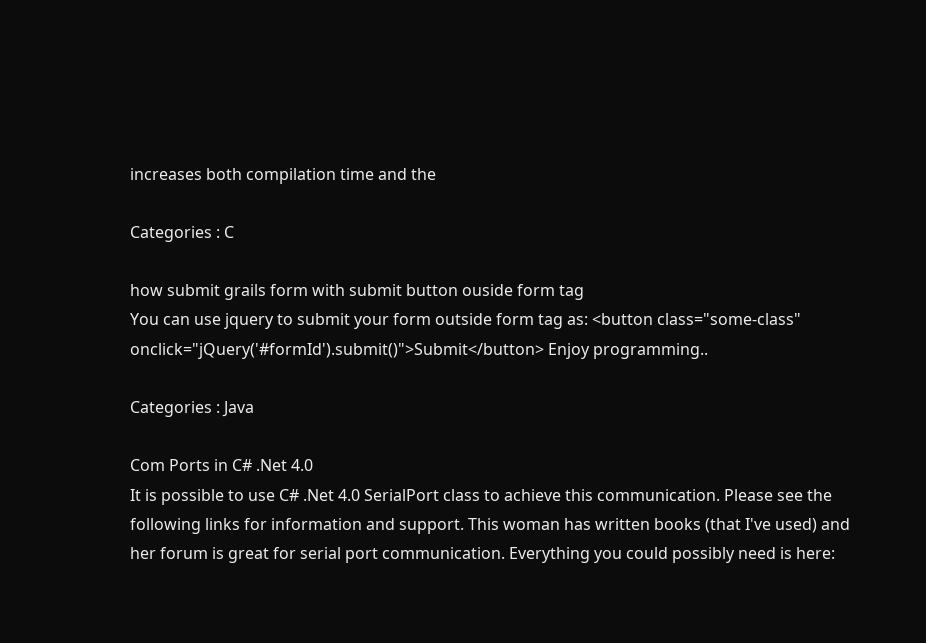increases both compilation time and the

Categories : C

how submit grails form with submit button ouside form tag
You can use jquery to submit your form outside form tag as: <button class="some-class" onclick="jQuery('#formId').submit()">Submit</button> Enjoy programming..

Categories : Java

Com Ports in C# .Net 4.0
It is possible to use C# .Net 4.0 SerialPort class to achieve this communication. Please see the following links for information and support. This woman has written books (that I've used) and her forum is great for serial port communication. Everything you could possibly need is here: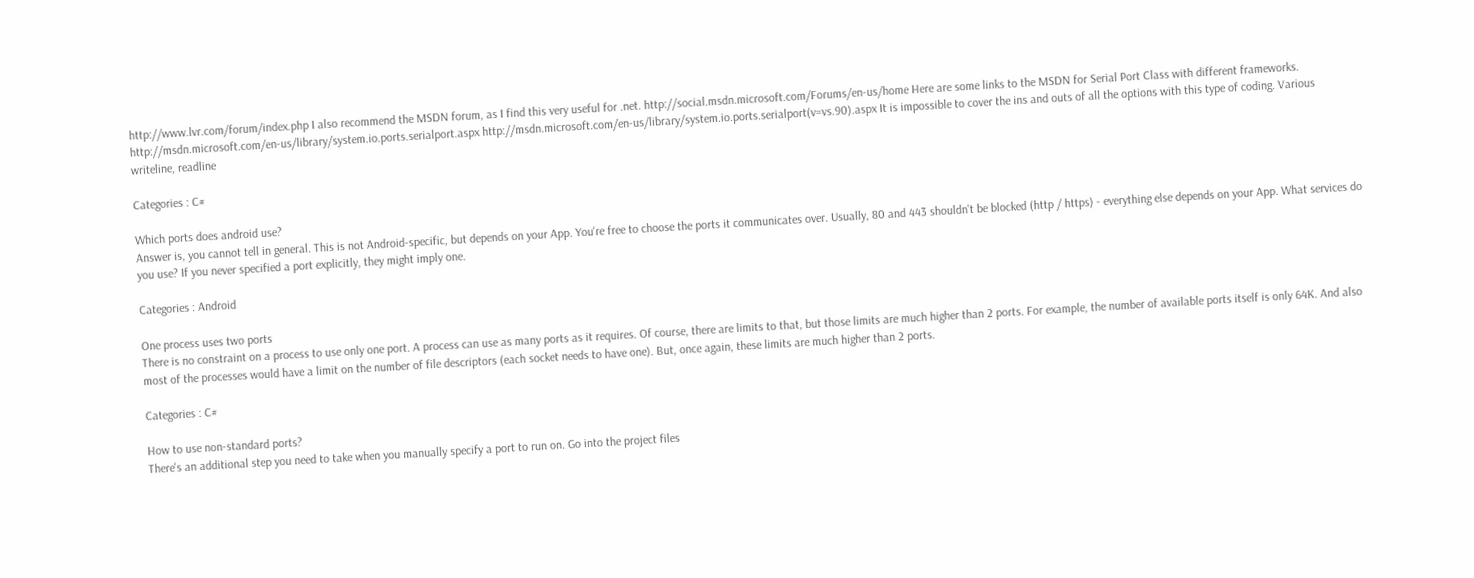http://www.lvr.com/forum/index.php I also recommend the MSDN forum, as I find this very useful for .net. http://social.msdn.microsoft.com/Forums/en-us/home Here are some links to the MSDN for Serial Port Class with different frameworks. http://msdn.microsoft.com/en-us/library/system.io.ports.serialport.aspx http://msdn.microsoft.com/en-us/library/system.io.ports.serialport(v=vs.90).aspx It is impossible to cover the ins and outs of all the options with this type of coding. Various writeline, readline

Categories : C#

Which ports does android use?
Answer is, you cannot tell in general. This is not Android-specific, but depends on your App. You're free to choose the ports it communicates over. Usually, 80 and 443 shouldn't be blocked (http / https) - everything else depends on your App. What services do you use? If you never specified a port explicitly, they might imply one.

Categories : Android

One process uses two ports
There is no constraint on a process to use only one port. A process can use as many ports as it requires. Of course, there are limits to that, but those limits are much higher than 2 ports. For example, the number of available ports itself is only 64K. And also most of the processes would have a limit on the number of file descriptors (each socket needs to have one). But, once again, these limits are much higher than 2 ports.

Categories : C#

How to use non-standard ports?
There's an additional step you need to take when you manually specify a port to run on. Go into the project files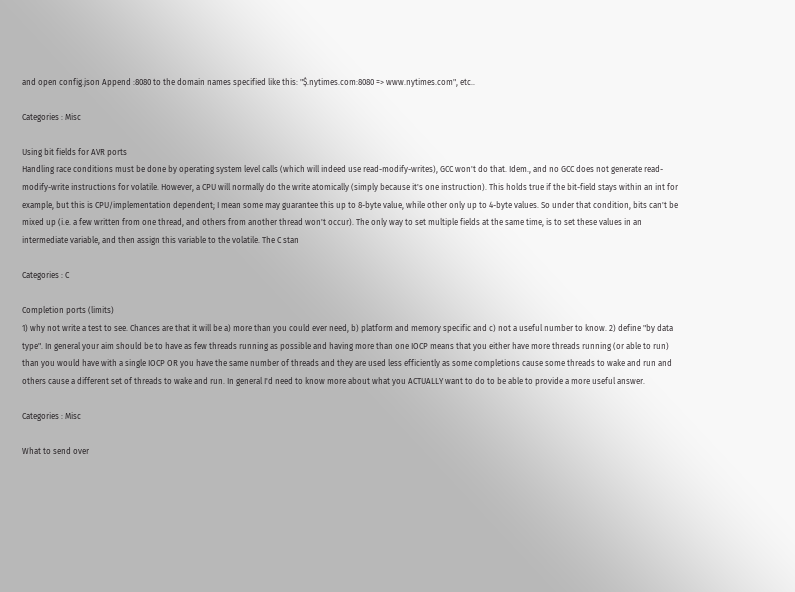and open config.json Append :8080 to the domain names specified like this: "$.nytimes.com:8080 => www.nytimes.com", etc..

Categories : Misc

Using bit fields for AVR ports
Handling race conditions must be done by operating system level calls (which will indeed use read-modify-writes), GCC won't do that. Idem., and no GCC does not generate read-modify-write instructions for volatile. However, a CPU will normally do the write atomically (simply because it's one instruction). This holds true if the bit-field stays within an int for example, but this is CPU/implementation dependent; I mean some may guarantee this up to 8-byte value, while other only up to 4-byte values. So under that condition, bits can't be mixed up (i.e. a few written from one thread, and others from another thread won't occur). The only way to set multiple fields at the same time, is to set these values in an intermediate variable, and then assign this variable to the volatile. The C stan

Categories : C

Completion ports (limits)
1) why not write a test to see. Chances are that it will be a) more than you could ever need, b) platform and memory specific and c) not a useful number to know. 2) define "by data type". In general your aim should be to have as few threads running as possible and having more than one IOCP means that you either have more threads running (or able to run) than you would have with a single IOCP OR you have the same number of threads and they are used less efficiently as some completions cause some threads to wake and run and others cause a different set of threads to wake and run. In general I'd need to know more about what you ACTUALLY want to do to be able to provide a more useful answer.

Categories : Misc

What to send over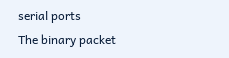serial ports
The binary packet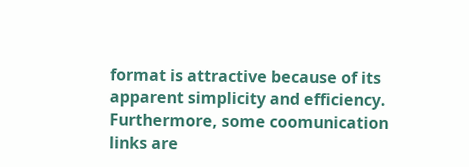format is attractive because of its apparent simplicity and efficiency. Furthermore, some coomunication links are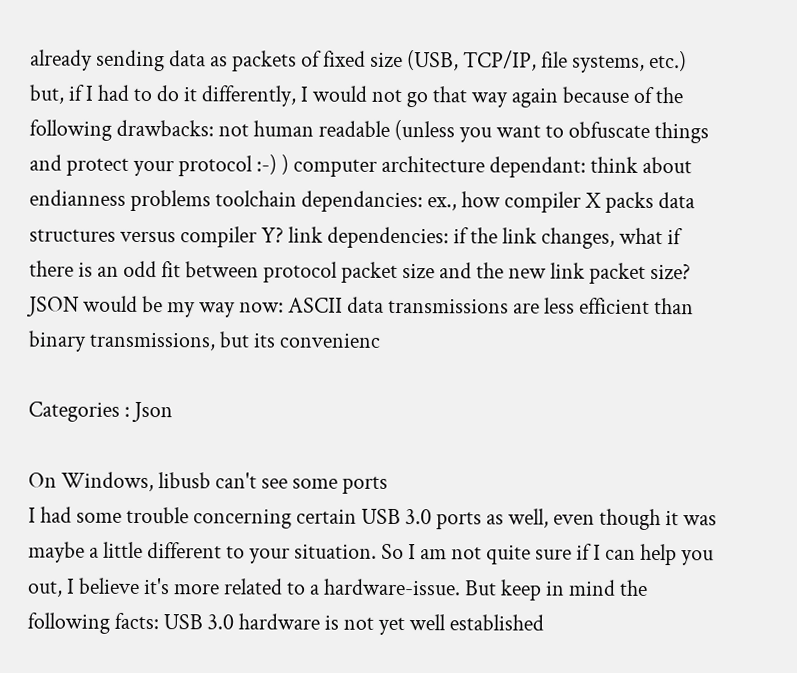already sending data as packets of fixed size (USB, TCP/IP, file systems, etc.) but, if I had to do it differently, I would not go that way again because of the following drawbacks: not human readable (unless you want to obfuscate things and protect your protocol :-) ) computer architecture dependant: think about endianness problems toolchain dependancies: ex., how compiler X packs data structures versus compiler Y? link dependencies: if the link changes, what if there is an odd fit between protocol packet size and the new link packet size? JSON would be my way now: ASCII data transmissions are less efficient than binary transmissions, but its convenienc

Categories : Json

On Windows, libusb can't see some ports
I had some trouble concerning certain USB 3.0 ports as well, even though it was maybe a little different to your situation. So I am not quite sure if I can help you out, I believe it's more related to a hardware-issue. But keep in mind the following facts: USB 3.0 hardware is not yet well established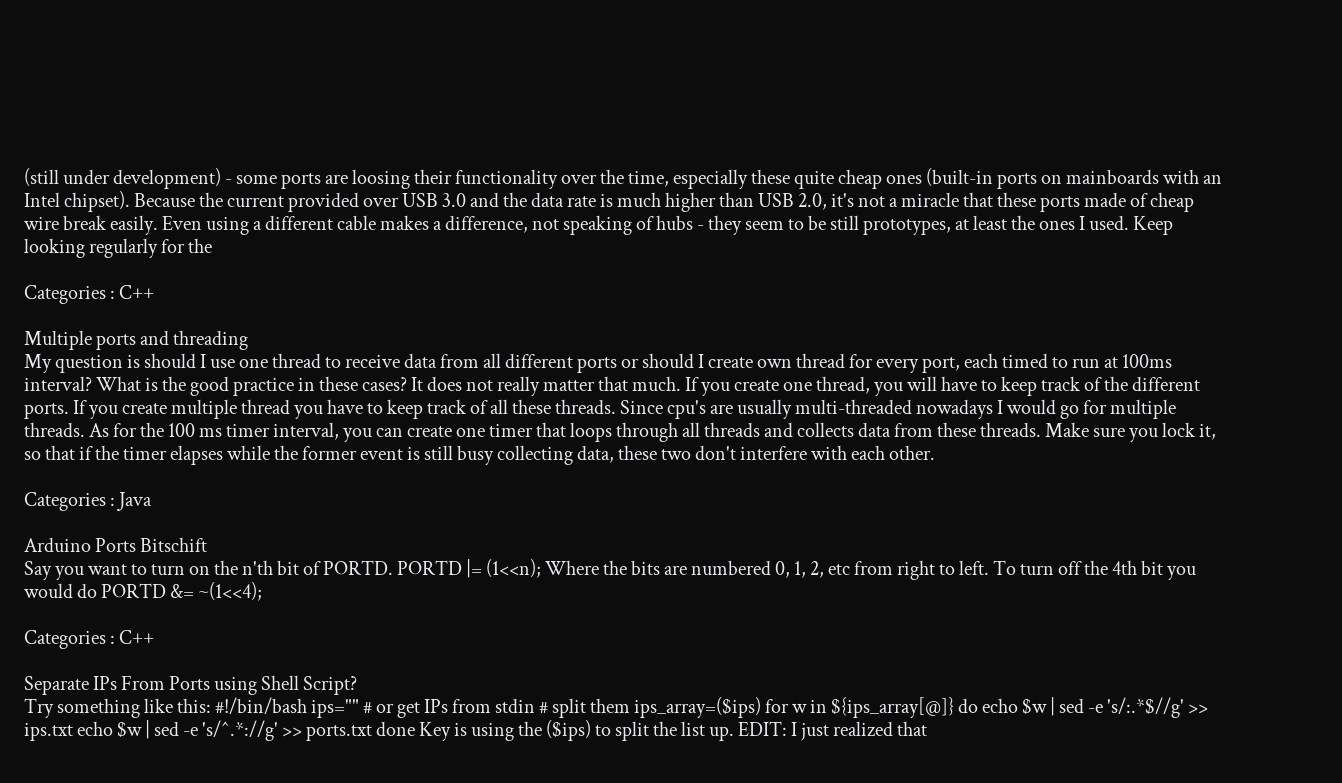(still under development) - some ports are loosing their functionality over the time, especially these quite cheap ones (built-in ports on mainboards with an Intel chipset). Because the current provided over USB 3.0 and the data rate is much higher than USB 2.0, it's not a miracle that these ports made of cheap wire break easily. Even using a different cable makes a difference, not speaking of hubs - they seem to be still prototypes, at least the ones I used. Keep looking regularly for the

Categories : C++

Multiple ports and threading
My question is should I use one thread to receive data from all different ports or should I create own thread for every port, each timed to run at 100ms interval? What is the good practice in these cases? It does not really matter that much. If you create one thread, you will have to keep track of the different ports. If you create multiple thread you have to keep track of all these threads. Since cpu's are usually multi-threaded nowadays I would go for multiple threads. As for the 100 ms timer interval, you can create one timer that loops through all threads and collects data from these threads. Make sure you lock it, so that if the timer elapses while the former event is still busy collecting data, these two don't interfere with each other.

Categories : Java

Arduino Ports Bitschift
Say you want to turn on the n'th bit of PORTD. PORTD |= (1<<n); Where the bits are numbered 0, 1, 2, etc from right to left. To turn off the 4th bit you would do PORTD &= ~(1<<4);

Categories : C++

Separate IPs From Ports using Shell Script?
Try something like this: #!/bin/bash ips="" # or get IPs from stdin # split them ips_array=($ips) for w in ${ips_array[@]} do echo $w | sed -e 's/:.*$//g' >> ips.txt echo $w | sed -e 's/^.*://g' >> ports.txt done Key is using the ($ips) to split the list up. EDIT: I just realized that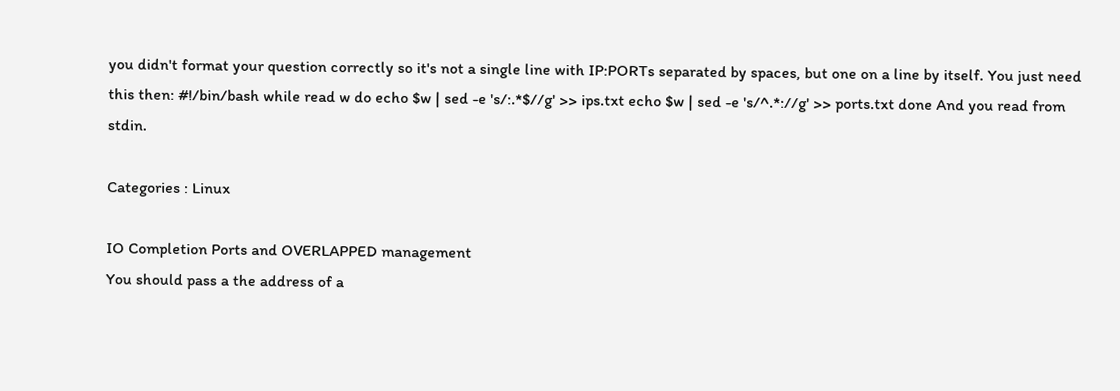you didn't format your question correctly so it's not a single line with IP:PORTs separated by spaces, but one on a line by itself. You just need this then: #!/bin/bash while read w do echo $w | sed -e 's/:.*$//g' >> ips.txt echo $w | sed -e 's/^.*://g' >> ports.txt done And you read from stdin.

Categories : Linux

IO Completion Ports and OVERLAPPED management
You should pass a the address of a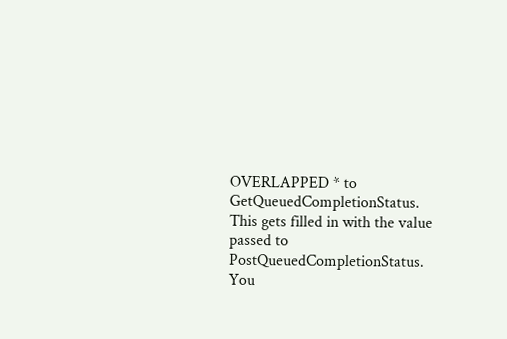OVERLAPPED * to GetQueuedCompletionStatus. This gets filled in with the value passed to PostQueuedCompletionStatus. You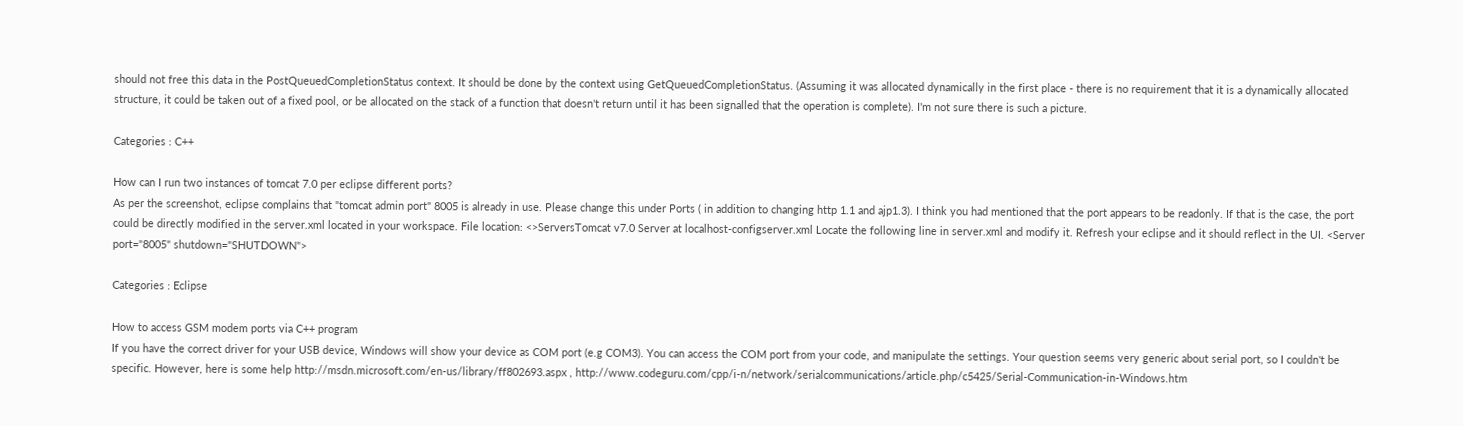should not free this data in the PostQueuedCompletionStatus context. It should be done by the context using GetQueuedCompletionStatus. (Assuming it was allocated dynamically in the first place - there is no requirement that it is a dynamically allocated structure, it could be taken out of a fixed pool, or be allocated on the stack of a function that doesn't return until it has been signalled that the operation is complete). I'm not sure there is such a picture.

Categories : C++

How can I run two instances of tomcat 7.0 per eclipse different ports?
As per the screenshot, eclipse complains that "tomcat admin port" 8005 is already in use. Please change this under Ports ( in addition to changing http 1.1 and ajp1.3). I think you had mentioned that the port appears to be readonly. If that is the case, the port could be directly modified in the server.xml located in your workspace. File location: <>ServersTomcat v7.0 Server at localhost-configserver.xml Locate the following line in server.xml and modify it. Refresh your eclipse and it should reflect in the UI. <Server port="8005" shutdown="SHUTDOWN">

Categories : Eclipse

How to access GSM modem ports via C++ program
If you have the correct driver for your USB device, Windows will show your device as COM port (e.g COM3). You can access the COM port from your code, and manipulate the settings. Your question seems very generic about serial port, so I couldn't be specific. However, here is some help http://msdn.microsoft.com/en-us/library/ff802693.aspx , http://www.codeguru.com/cpp/i-n/network/serialcommunications/article.php/c5425/Serial-Communication-in-Windows.htm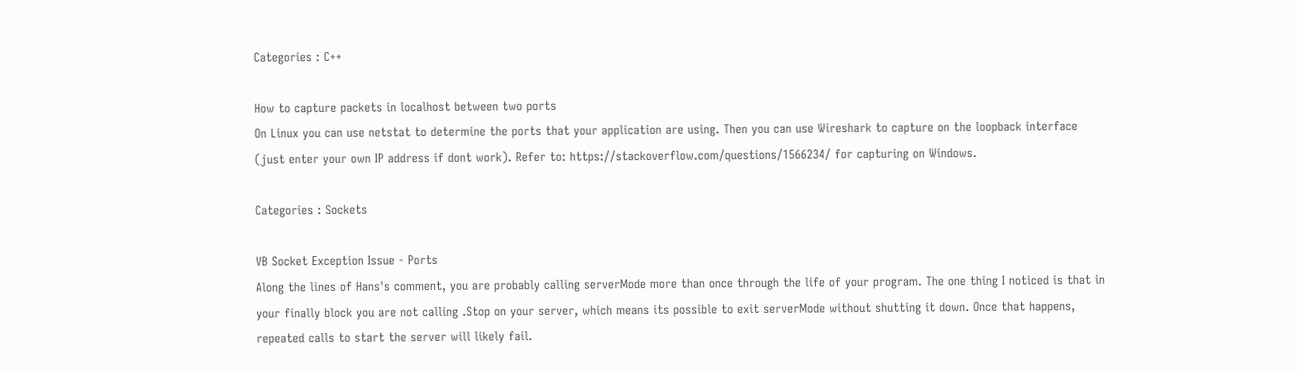Categories : C++

How to capture packets in localhost between two ports
On Linux you can use netstat to determine the ports that your application are using. Then you can use Wireshark to capture on the loopback interface (just enter your own IP address if dont work). Refer to: https://stackoverflow.com/questions/1566234/ for capturing on Windows.

Categories : Sockets

VB Socket Exception Issue - Ports
Along the lines of Hans's comment, you are probably calling serverMode more than once through the life of your program. The one thing I noticed is that in your finally block you are not calling .Stop on your server, which means its possible to exit serverMode without shutting it down. Once that happens, repeated calls to start the server will likely fail.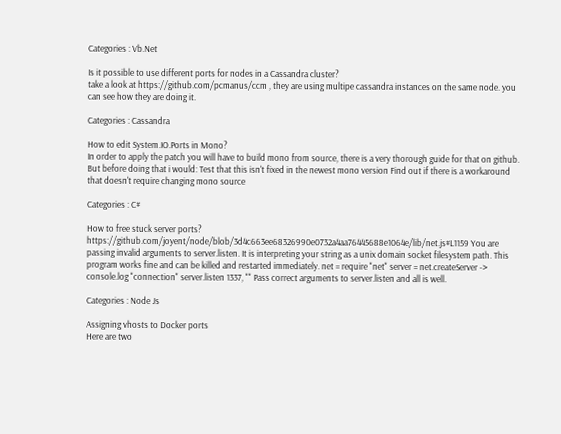Categories : Vb.Net

Is it possible to use different ports for nodes in a Cassandra cluster?
take a look at https://github.com/pcmanus/ccm , they are using multipe cassandra instances on the same node. you can see how they are doing it.

Categories : Cassandra

How to edit System.IO.Ports in Mono?
In order to apply the patch you will have to build mono from source, there is a very thorough guide for that on github. But before doing that i would: Test that this isn't fixed in the newest mono version Find out if there is a workaround that doesn't require changing mono source

Categories : C#

How to free stuck server ports?
https://github.com/joyent/node/blob/3d4c663ee68326990e0732a4aa76445688e1064e/lib/net.js#L1159 You are passing invalid arguments to server.listen. It is interpreting your string as a unix domain socket filesystem path. This program works fine and can be killed and restarted immediately. net = require "net" server = net.createServer -> console.log "connection" server.listen 1337, "" Pass correct arguments to server.listen and all is well.

Categories : Node Js

Assigning vhosts to Docker ports
Here are two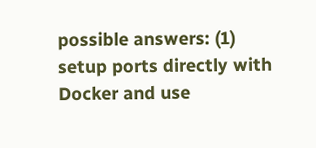possible answers: (1) setup ports directly with Docker and use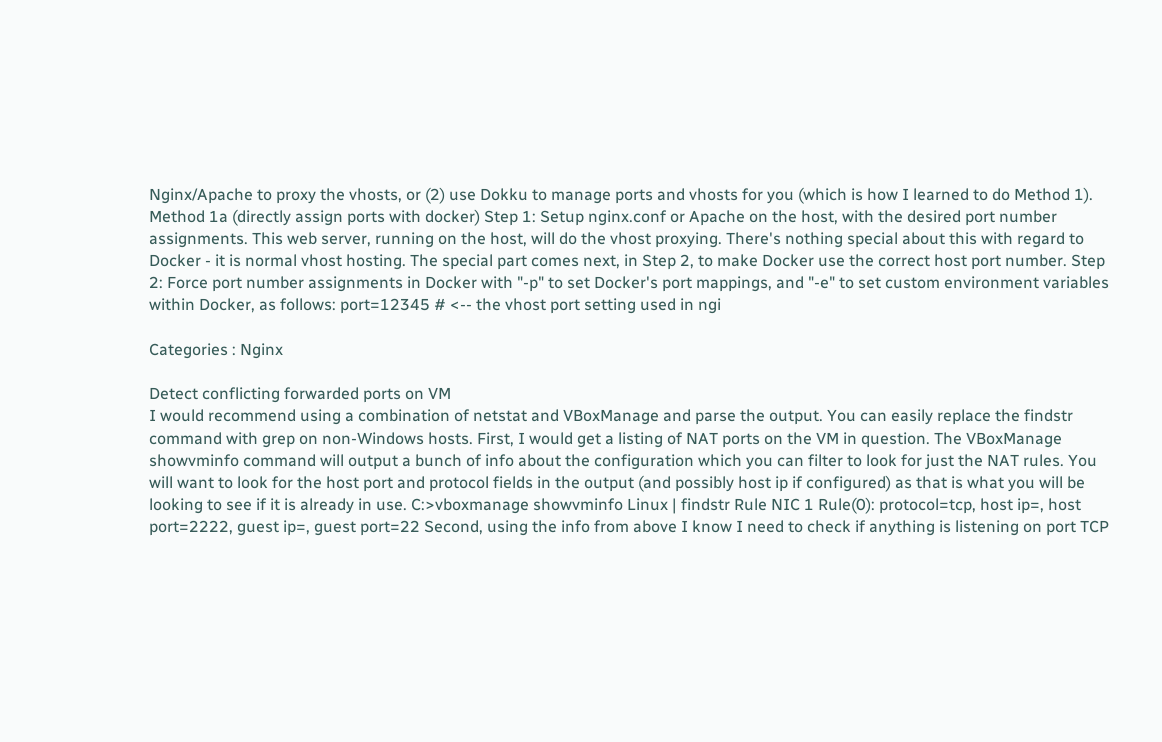Nginx/Apache to proxy the vhosts, or (2) use Dokku to manage ports and vhosts for you (which is how I learned to do Method 1). Method 1a (directly assign ports with docker) Step 1: Setup nginx.conf or Apache on the host, with the desired port number assignments. This web server, running on the host, will do the vhost proxying. There's nothing special about this with regard to Docker - it is normal vhost hosting. The special part comes next, in Step 2, to make Docker use the correct host port number. Step 2: Force port number assignments in Docker with "-p" to set Docker's port mappings, and "-e" to set custom environment variables within Docker, as follows: port=12345 # <-- the vhost port setting used in ngi

Categories : Nginx

Detect conflicting forwarded ports on VM
I would recommend using a combination of netstat and VBoxManage and parse the output. You can easily replace the findstr command with grep on non-Windows hosts. First, I would get a listing of NAT ports on the VM in question. The VBoxManage showvminfo command will output a bunch of info about the configuration which you can filter to look for just the NAT rules. You will want to look for the host port and protocol fields in the output (and possibly host ip if configured) as that is what you will be looking to see if it is already in use. C:>vboxmanage showvminfo Linux | findstr Rule NIC 1 Rule(0): protocol=tcp, host ip=, host port=2222, guest ip=, guest port=22 Second, using the info from above I know I need to check if anything is listening on port TCP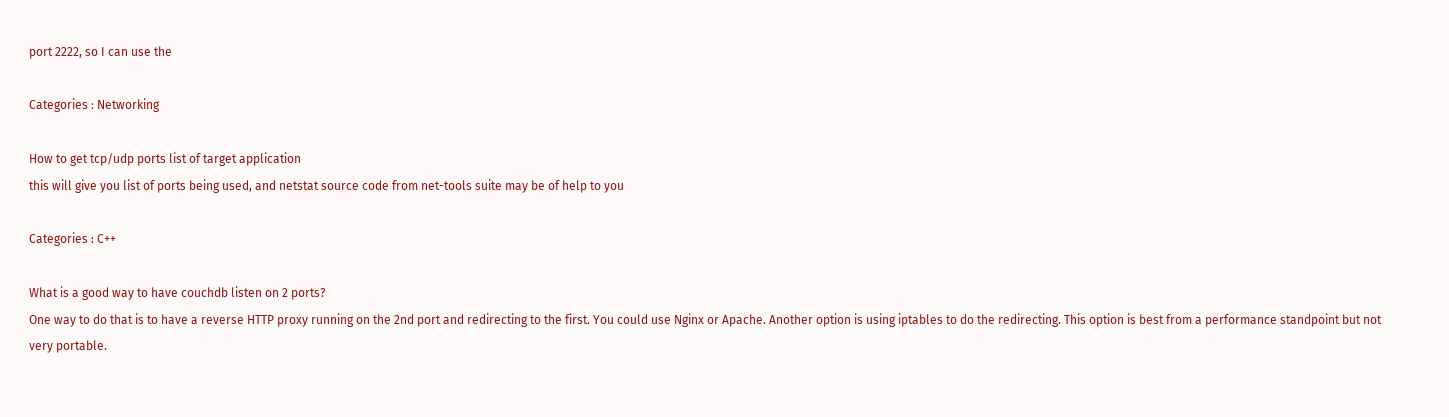port 2222, so I can use the

Categories : Networking

How to get tcp/udp ports list of target application
this will give you list of ports being used, and netstat source code from net-tools suite may be of help to you

Categories : C++

What is a good way to have couchdb listen on 2 ports?
One way to do that is to have a reverse HTTP proxy running on the 2nd port and redirecting to the first. You could use Nginx or Apache. Another option is using iptables to do the redirecting. This option is best from a performance standpoint but not very portable.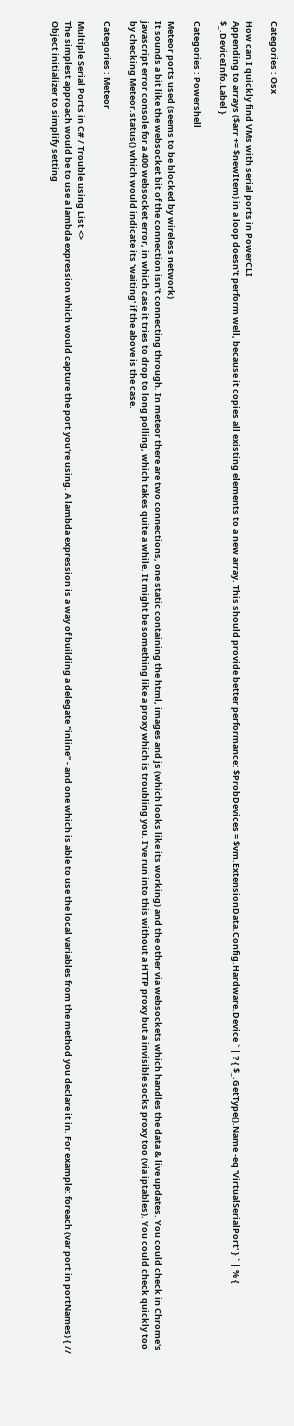Categories : Osx

How can I quickly find VMs with serial ports in PowerCLI
Appending to arrays ($arr += $newItem) in a loop doesn't perform well, because it copies all existing elements to a new array. This should provide better performance: $ProbDevices = $vm.ExtensionData.Config.Hardware.Device ` | ? { $_.GetType().Name -eq 'VirtualSerialPort' } ` | % { $_.DeviceInfo.Label }

Categories : Powershell

Meteor ports used (seems to be blocked by wireless network)
It sounds a bit like the websocket bit of the connection isn't connecting through. In meteor there are two connections, one static containing the html, images and js (which looks like its working) and the other via websockets which handles the data & live updates. You could check in Chrome's javascript error console for a 400 websocket error, in which case it tries to drop to long polling, which takes quite a while. It might be something like a proxy which is troubling you. I've run into this without a HTTP proxy but a invisible socks proxy too (via iptables). You could check quickly too by checking Meteor.status() which would indicate its 'waiting' if the above is the case.

Categories : Meteor

Multiple Serial Ports in C# / Trouble using List <>
The simplest approach would be to use a lambda expression which would capture the port you're using. A lambda expression is a way of building a delegate "inline" - and one which is able to use the local variables from the method you declare it in. For example: foreach (var port in portNames) { // Object initializer to simplify setting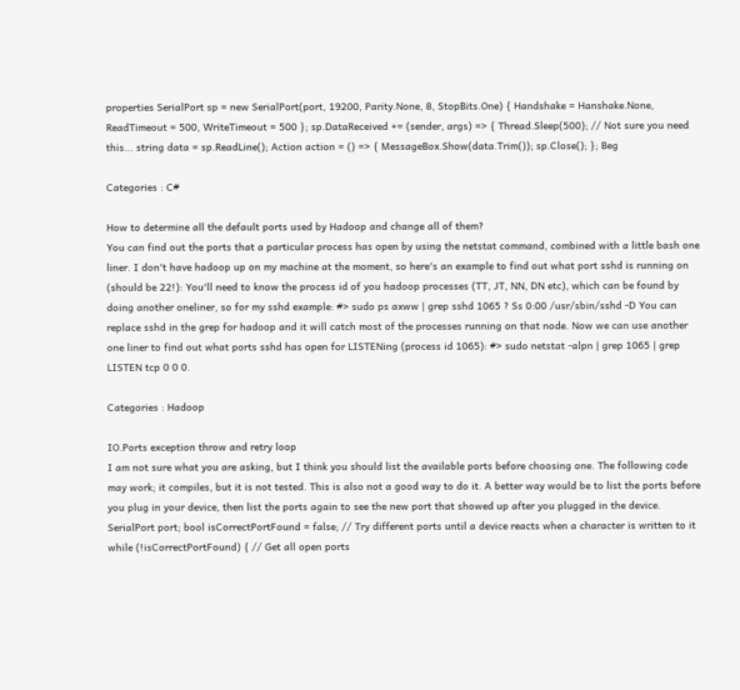properties SerialPort sp = new SerialPort(port, 19200, Parity.None, 8, StopBits.One) { Handshake = Hanshake.None, ReadTimeout = 500, WriteTimeout = 500 }; sp.DataReceived += (sender, args) => { Thread.Sleep(500); // Not sure you need this... string data = sp.ReadLine(); Action action = () => { MessageBox.Show(data.Trim()); sp.Close(); }; Beg

Categories : C#

How to determine all the default ports used by Hadoop and change all of them?
You can find out the ports that a particular process has open by using the netstat command, combined with a little bash one liner. I don't have hadoop up on my machine at the moment, so here's an example to find out what port sshd is running on (should be 22!): You'll need to know the process id of you hadoop processes (TT, JT, NN, DN etc), which can be found by doing another oneliner, so for my sshd example: #> sudo ps axww | grep sshd 1065 ? Ss 0:00 /usr/sbin/sshd -D You can replace sshd in the grep for hadoop and it will catch most of the processes running on that node. Now we can use another one liner to find out what ports sshd has open for LISTENing (process id 1065): #> sudo netstat -alpn | grep 1065 | grep LISTEN tcp 0 0 0.

Categories : Hadoop

IO.Ports exception throw and retry loop
I am not sure what you are asking, but I think you should list the available ports before choosing one. The following code may work; it compiles, but it is not tested. This is also not a good way to do it. A better way would be to list the ports before you plug in your device, then list the ports again to see the new port that showed up after you plugged in the device. SerialPort port; bool isCorrectPortFound = false; // Try different ports until a device reacts when a character is written to it while (!isCorrectPortFound) { // Get all open ports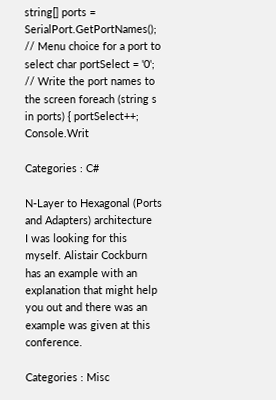string[] ports = SerialPort.GetPortNames(); // Menu choice for a port to select char portSelect = '0'; // Write the port names to the screen foreach (string s in ports) { portSelect++; Console.Writ

Categories : C#

N-Layer to Hexagonal (Ports and Adapters) architecture
I was looking for this myself. Alistair Cockburn has an example with an explanation that might help you out and there was an example was given at this conference.

Categories : Misc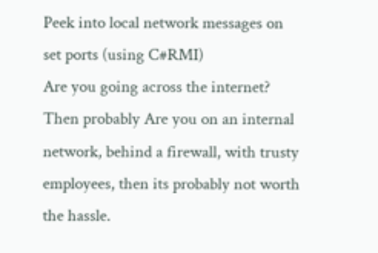Peek into local network messages on set ports (using C#RMI)
Are you going across the internet? Then probably Are you on an internal network, behind a firewall, with trusty employees, then its probably not worth the hassle.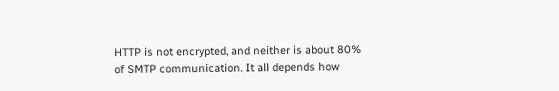HTTP is not encrypted, and neither is about 80% of SMTP communication. It all depends how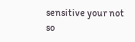sensitive your not so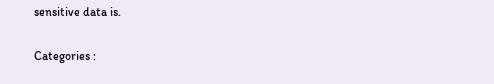sensitive data is.

Categories :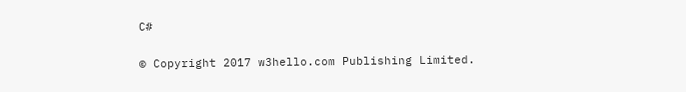C#

© Copyright 2017 w3hello.com Publishing Limited.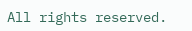All rights reserved.